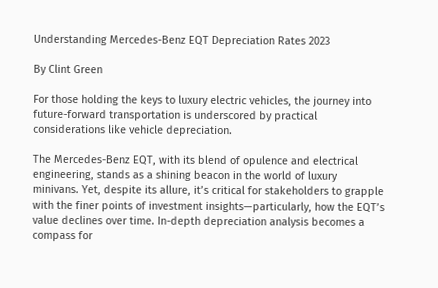Understanding Mercedes-Benz EQT Depreciation Rates 2023

By Clint Green

For those holding the keys to luxury electric vehicles, the journey into future-forward transportation is underscored by practical considerations like vehicle depreciation.

The Mercedes-Benz EQT, with its blend of opulence and electrical engineering, stands as a shining beacon in the world of luxury minivans. Yet, despite its allure, it’s critical for stakeholders to grapple with the finer points of investment insights—particularly, how the EQT’s value declines over time. In-depth depreciation analysis becomes a compass for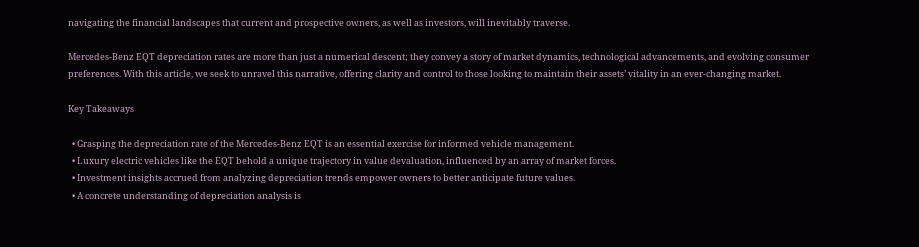navigating the financial landscapes that current and prospective owners, as well as investors, will inevitably traverse.

Mercedes-Benz EQT depreciation rates are more than just a numerical descent; they convey a story of market dynamics, technological advancements, and evolving consumer preferences. With this article, we seek to unravel this narrative, offering clarity and control to those looking to maintain their assets’ vitality in an ever-changing market.

Key Takeaways

  • Grasping the depreciation rate of the Mercedes-Benz EQT is an essential exercise for informed vehicle management.
  • Luxury electric vehicles like the EQT behold a unique trajectory in value devaluation, influenced by an array of market forces.
  • Investment insights accrued from analyzing depreciation trends empower owners to better anticipate future values.
  • A concrete understanding of depreciation analysis is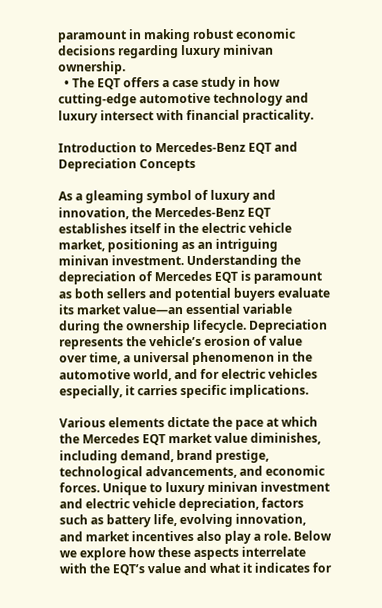paramount in making robust economic decisions regarding luxury minivan ownership.
  • The EQT offers a case study in how cutting-edge automotive technology and luxury intersect with financial practicality.

Introduction to Mercedes-Benz EQT and Depreciation Concepts

As a gleaming symbol of luxury and innovation, the Mercedes-Benz EQT establishes itself in the electric vehicle market, positioning as an intriguing minivan investment. Understanding the depreciation of Mercedes EQT is paramount as both sellers and potential buyers evaluate its market value—an essential variable during the ownership lifecycle. Depreciation represents the vehicle’s erosion of value over time, a universal phenomenon in the automotive world, and for electric vehicles especially, it carries specific implications.

Various elements dictate the pace at which the Mercedes EQT market value diminishes, including demand, brand prestige, technological advancements, and economic forces. Unique to luxury minivan investment and electric vehicle depreciation, factors such as battery life, evolving innovation, and market incentives also play a role. Below we explore how these aspects interrelate with the EQT’s value and what it indicates for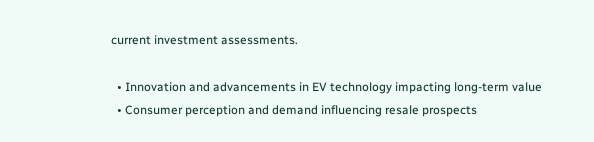current investment assessments.

  • Innovation and advancements in EV technology impacting long-term value
  • Consumer perception and demand influencing resale prospects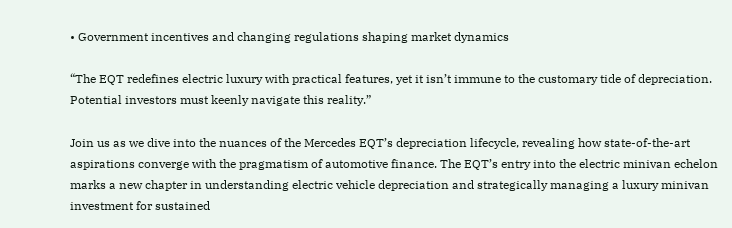• Government incentives and changing regulations shaping market dynamics

“The EQT redefines electric luxury with practical features, yet it isn’t immune to the customary tide of depreciation. Potential investors must keenly navigate this reality.”

Join us as we dive into the nuances of the Mercedes EQT’s depreciation lifecycle, revealing how state-of-the-art aspirations converge with the pragmatism of automotive finance. The EQT’s entry into the electric minivan echelon marks a new chapter in understanding electric vehicle depreciation and strategically managing a luxury minivan investment for sustained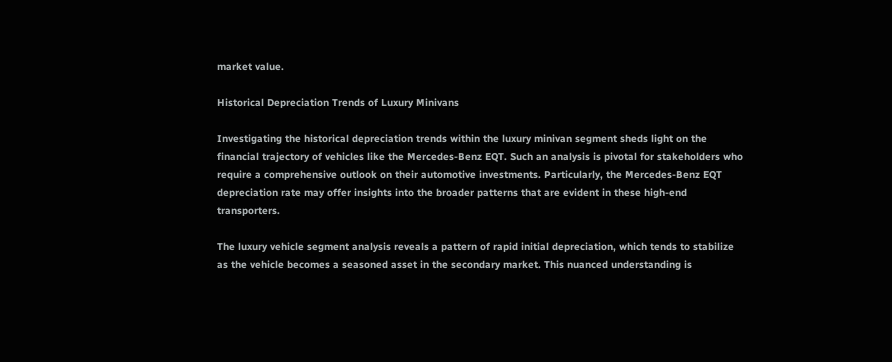market value.

Historical Depreciation Trends of Luxury Minivans

Investigating the historical depreciation trends within the luxury minivan segment sheds light on the financial trajectory of vehicles like the Mercedes-Benz EQT. Such an analysis is pivotal for stakeholders who require a comprehensive outlook on their automotive investments. Particularly, the Mercedes-Benz EQT depreciation rate may offer insights into the broader patterns that are evident in these high-end transporters.

The luxury vehicle segment analysis reveals a pattern of rapid initial depreciation, which tends to stabilize as the vehicle becomes a seasoned asset in the secondary market. This nuanced understanding is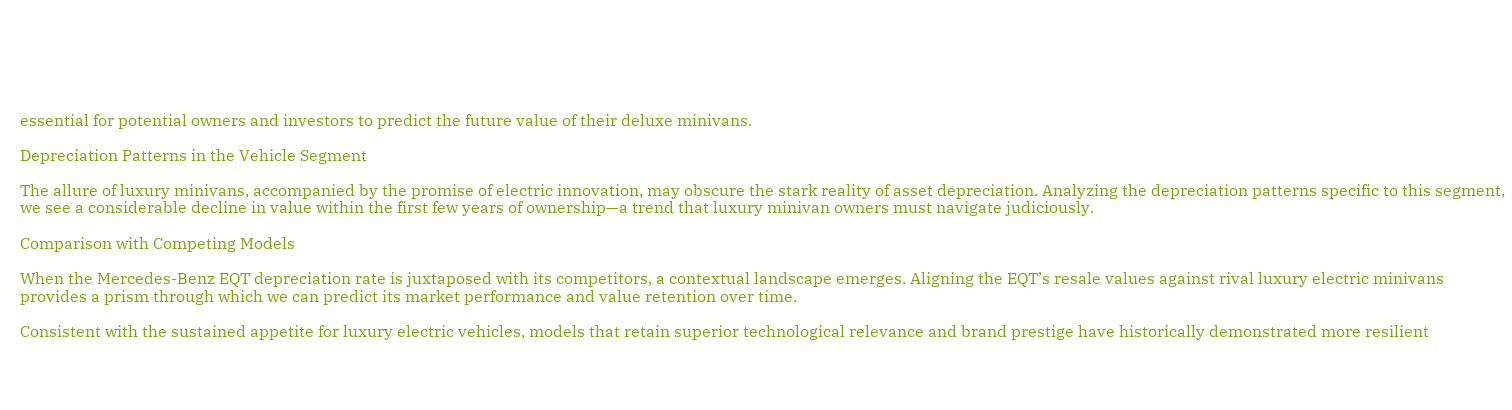essential for potential owners and investors to predict the future value of their deluxe minivans.

Depreciation Patterns in the Vehicle Segment

The allure of luxury minivans, accompanied by the promise of electric innovation, may obscure the stark reality of asset depreciation. Analyzing the depreciation patterns specific to this segment, we see a considerable decline in value within the first few years of ownership—a trend that luxury minivan owners must navigate judiciously.

Comparison with Competing Models

When the Mercedes-Benz EQT depreciation rate is juxtaposed with its competitors, a contextual landscape emerges. Aligning the EQT’s resale values against rival luxury electric minivans provides a prism through which we can predict its market performance and value retention over time.

Consistent with the sustained appetite for luxury electric vehicles, models that retain superior technological relevance and brand prestige have historically demonstrated more resilient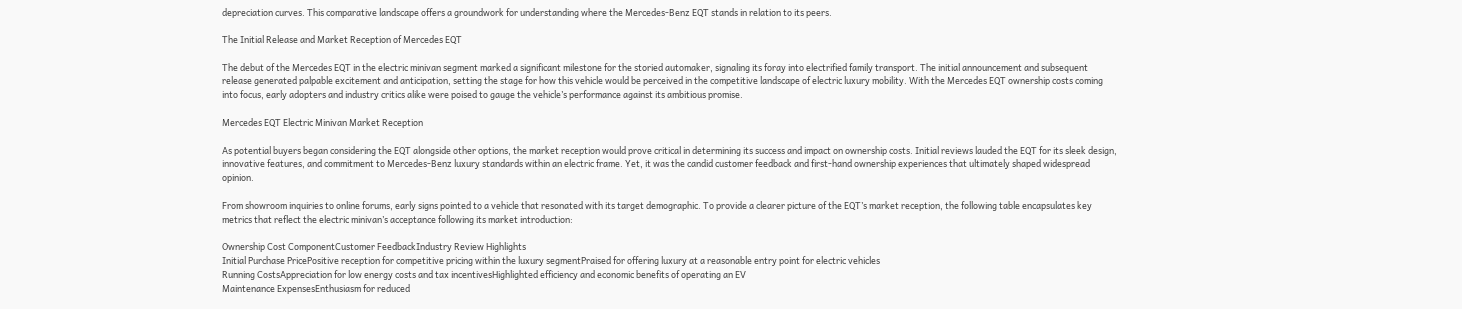depreciation curves. This comparative landscape offers a groundwork for understanding where the Mercedes-Benz EQT stands in relation to its peers.

The Initial Release and Market Reception of Mercedes EQT

The debut of the Mercedes EQT in the electric minivan segment marked a significant milestone for the storied automaker, signaling its foray into electrified family transport. The initial announcement and subsequent release generated palpable excitement and anticipation, setting the stage for how this vehicle would be perceived in the competitive landscape of electric luxury mobility. With the Mercedes EQT ownership costs coming into focus, early adopters and industry critics alike were poised to gauge the vehicle’s performance against its ambitious promise.

Mercedes EQT Electric Minivan Market Reception

As potential buyers began considering the EQT alongside other options, the market reception would prove critical in determining its success and impact on ownership costs. Initial reviews lauded the EQT for its sleek design, innovative features, and commitment to Mercedes-Benz luxury standards within an electric frame. Yet, it was the candid customer feedback and first-hand ownership experiences that ultimately shaped widespread opinion.

From showroom inquiries to online forums, early signs pointed to a vehicle that resonated with its target demographic. To provide a clearer picture of the EQT’s market reception, the following table encapsulates key metrics that reflect the electric minivan’s acceptance following its market introduction:

Ownership Cost ComponentCustomer FeedbackIndustry Review Highlights
Initial Purchase PricePositive reception for competitive pricing within the luxury segmentPraised for offering luxury at a reasonable entry point for electric vehicles
Running CostsAppreciation for low energy costs and tax incentivesHighlighted efficiency and economic benefits of operating an EV
Maintenance ExpensesEnthusiasm for reduced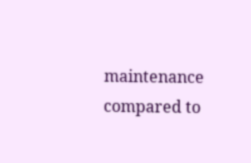maintenance compared to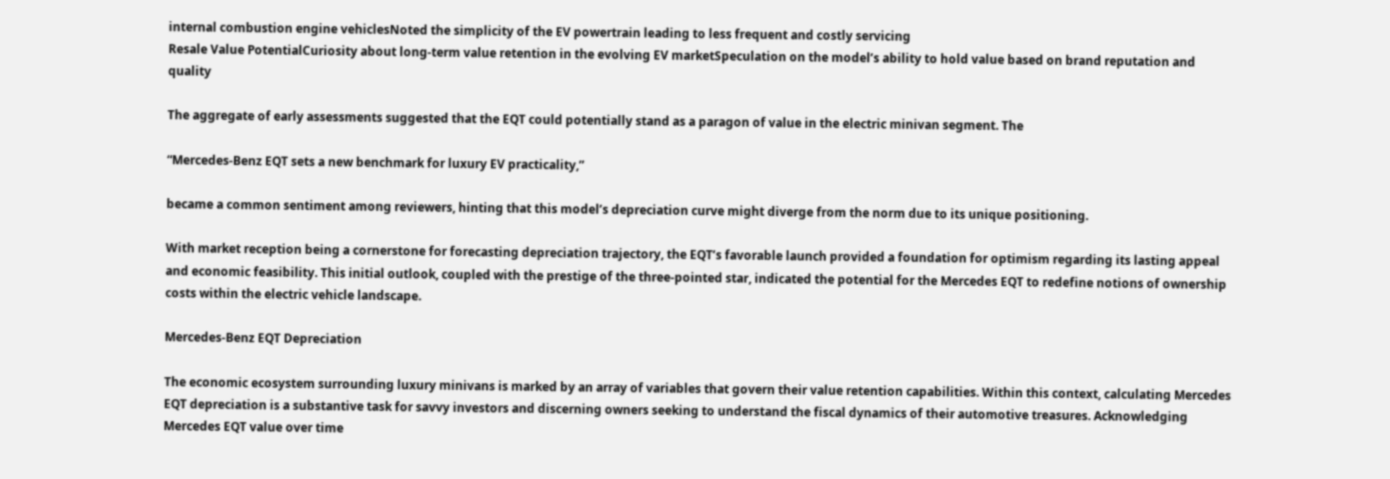internal combustion engine vehiclesNoted the simplicity of the EV powertrain leading to less frequent and costly servicing
Resale Value PotentialCuriosity about long-term value retention in the evolving EV marketSpeculation on the model’s ability to hold value based on brand reputation and quality

The aggregate of early assessments suggested that the EQT could potentially stand as a paragon of value in the electric minivan segment. The

“Mercedes-Benz EQT sets a new benchmark for luxury EV practicality,”

became a common sentiment among reviewers, hinting that this model’s depreciation curve might diverge from the norm due to its unique positioning.

With market reception being a cornerstone for forecasting depreciation trajectory, the EQT’s favorable launch provided a foundation for optimism regarding its lasting appeal and economic feasibility. This initial outlook, coupled with the prestige of the three-pointed star, indicated the potential for the Mercedes EQT to redefine notions of ownership costs within the electric vehicle landscape.

Mercedes-Benz EQT Depreciation

The economic ecosystem surrounding luxury minivans is marked by an array of variables that govern their value retention capabilities. Within this context, calculating Mercedes EQT depreciation is a substantive task for savvy investors and discerning owners seeking to understand the fiscal dynamics of their automotive treasures. Acknowledging Mercedes EQT value over time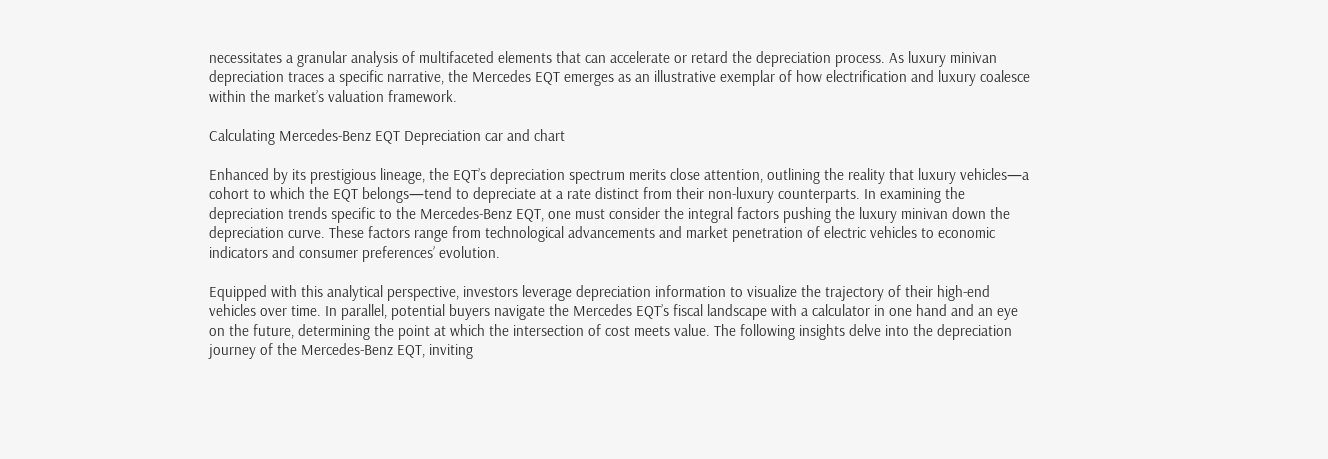necessitates a granular analysis of multifaceted elements that can accelerate or retard the depreciation process. As luxury minivan depreciation traces a specific narrative, the Mercedes EQT emerges as an illustrative exemplar of how electrification and luxury coalesce within the market’s valuation framework.

Calculating Mercedes-Benz EQT Depreciation car and chart

Enhanced by its prestigious lineage, the EQT’s depreciation spectrum merits close attention, outlining the reality that luxury vehicles—a cohort to which the EQT belongs—tend to depreciate at a rate distinct from their non-luxury counterparts. In examining the depreciation trends specific to the Mercedes-Benz EQT, one must consider the integral factors pushing the luxury minivan down the depreciation curve. These factors range from technological advancements and market penetration of electric vehicles to economic indicators and consumer preferences’ evolution.

Equipped with this analytical perspective, investors leverage depreciation information to visualize the trajectory of their high-end vehicles over time. In parallel, potential buyers navigate the Mercedes EQT’s fiscal landscape with a calculator in one hand and an eye on the future, determining the point at which the intersection of cost meets value. The following insights delve into the depreciation journey of the Mercedes-Benz EQT, inviting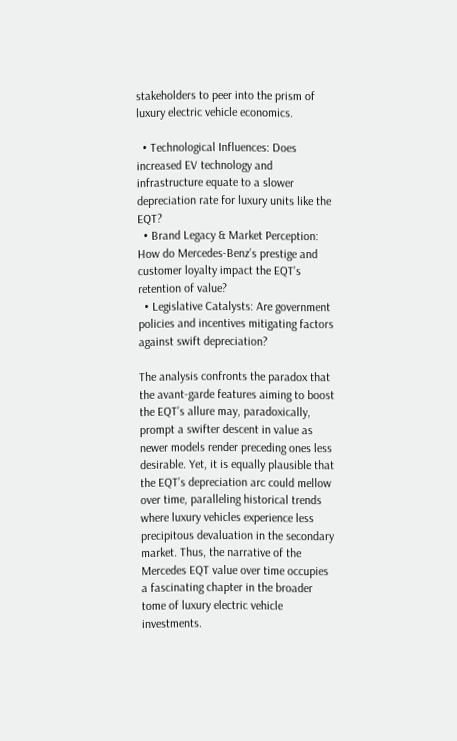stakeholders to peer into the prism of luxury electric vehicle economics.

  • Technological Influences: Does increased EV technology and infrastructure equate to a slower depreciation rate for luxury units like the EQT?
  • Brand Legacy & Market Perception: How do Mercedes-Benz’s prestige and customer loyalty impact the EQT’s retention of value?
  • Legislative Catalysts: Are government policies and incentives mitigating factors against swift depreciation?

The analysis confronts the paradox that the avant-garde features aiming to boost the EQT’s allure may, paradoxically, prompt a swifter descent in value as newer models render preceding ones less desirable. Yet, it is equally plausible that the EQT’s depreciation arc could mellow over time, paralleling historical trends where luxury vehicles experience less precipitous devaluation in the secondary market. Thus, the narrative of the Mercedes EQT value over time occupies a fascinating chapter in the broader tome of luxury electric vehicle investments.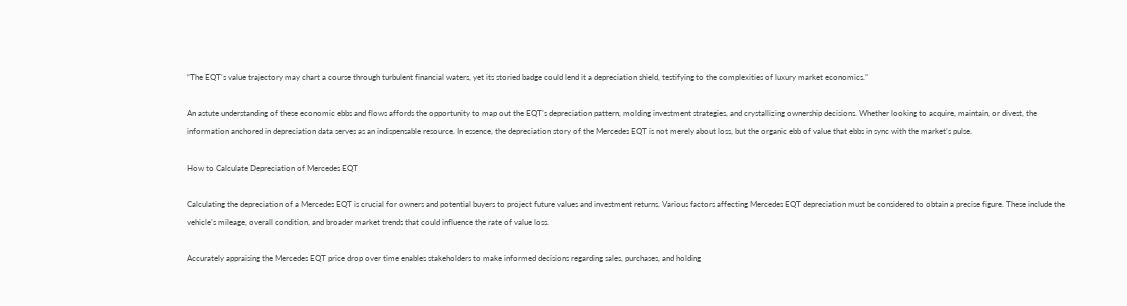“The EQT’s value trajectory may chart a course through turbulent financial waters, yet its storied badge could lend it a depreciation shield, testifying to the complexities of luxury market economics.”

An astute understanding of these economic ebbs and flows affords the opportunity to map out the EQT’s depreciation pattern, molding investment strategies, and crystallizing ownership decisions. Whether looking to acquire, maintain, or divest, the information anchored in depreciation data serves as an indispensable resource. In essence, the depreciation story of the Mercedes EQT is not merely about loss, but the organic ebb of value that ebbs in sync with the market’s pulse.

How to Calculate Depreciation of Mercedes EQT

Calculating the depreciation of a Mercedes EQT is crucial for owners and potential buyers to project future values and investment returns. Various factors affecting Mercedes EQT depreciation must be considered to obtain a precise figure. These include the vehicle’s mileage, overall condition, and broader market trends that could influence the rate of value loss.

Accurately appraising the Mercedes EQT price drop over time enables stakeholders to make informed decisions regarding sales, purchases, and holding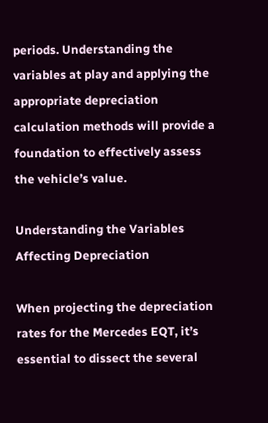periods. Understanding the variables at play and applying the appropriate depreciation calculation methods will provide a foundation to effectively assess the vehicle’s value.

Understanding the Variables Affecting Depreciation

When projecting the depreciation rates for the Mercedes EQT, it’s essential to dissect the several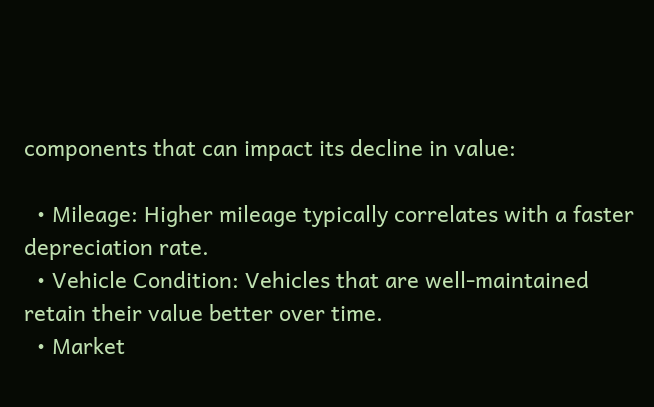components that can impact its decline in value:

  • Mileage: Higher mileage typically correlates with a faster depreciation rate.
  • Vehicle Condition: Vehicles that are well-maintained retain their value better over time.
  • Market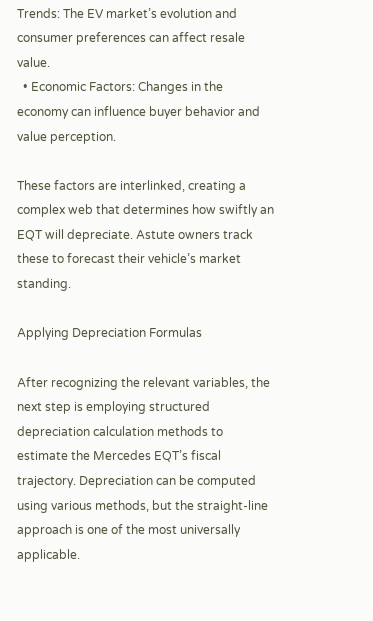Trends: The EV market’s evolution and consumer preferences can affect resale value.
  • Economic Factors: Changes in the economy can influence buyer behavior and value perception.

These factors are interlinked, creating a complex web that determines how swiftly an EQT will depreciate. Astute owners track these to forecast their vehicle’s market standing.

Applying Depreciation Formulas

After recognizing the relevant variables, the next step is employing structured depreciation calculation methods to estimate the Mercedes EQT’s fiscal trajectory. Depreciation can be computed using various methods, but the straight-line approach is one of the most universally applicable.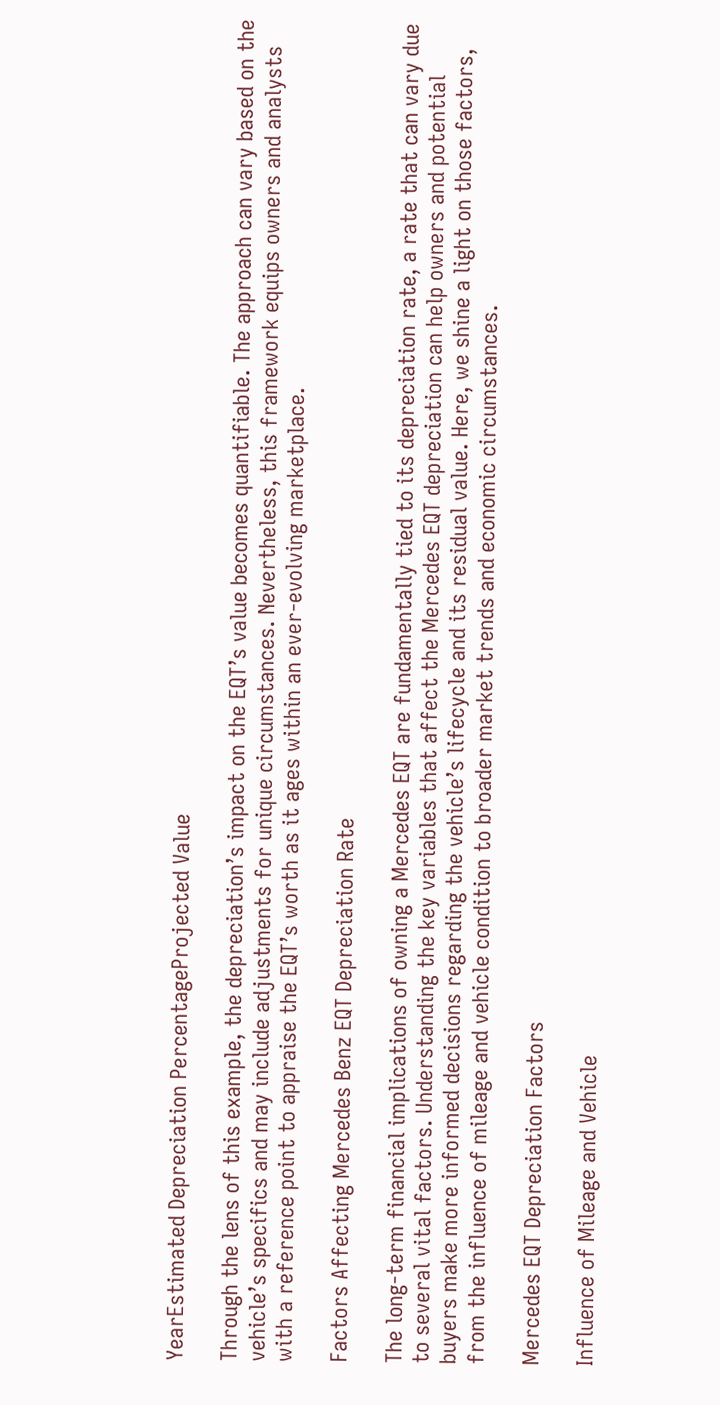YearEstimated Depreciation PercentageProjected Value

Through the lens of this example, the depreciation’s impact on the EQT’s value becomes quantifiable. The approach can vary based on the vehicle’s specifics and may include adjustments for unique circumstances. Nevertheless, this framework equips owners and analysts with a reference point to appraise the EQT’s worth as it ages within an ever-evolving marketplace.

Factors Affecting Mercedes Benz EQT Depreciation Rate

The long-term financial implications of owning a Mercedes EQT are fundamentally tied to its depreciation rate, a rate that can vary due to several vital factors. Understanding the key variables that affect the Mercedes EQT depreciation can help owners and potential buyers make more informed decisions regarding the vehicle’s lifecycle and its residual value. Here, we shine a light on those factors, from the influence of mileage and vehicle condition to broader market trends and economic circumstances.

Mercedes EQT Depreciation Factors

Influence of Mileage and Vehicle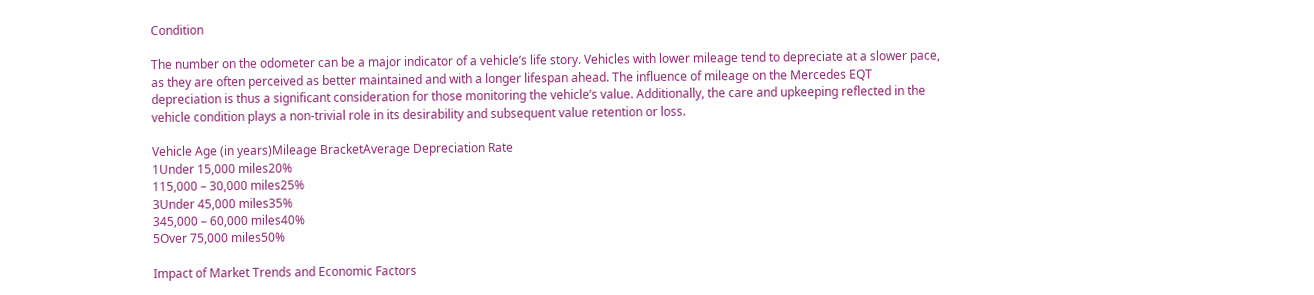Condition

The number on the odometer can be a major indicator of a vehicle’s life story. Vehicles with lower mileage tend to depreciate at a slower pace, as they are often perceived as better maintained and with a longer lifespan ahead. The influence of mileage on the Mercedes EQT depreciation is thus a significant consideration for those monitoring the vehicle’s value. Additionally, the care and upkeeping reflected in the vehicle condition plays a non-trivial role in its desirability and subsequent value retention or loss.

Vehicle Age (in years)Mileage BracketAverage Depreciation Rate
1Under 15,000 miles20%
115,000 – 30,000 miles25%
3Under 45,000 miles35%
345,000 – 60,000 miles40%
5Over 75,000 miles50%

Impact of Market Trends and Economic Factors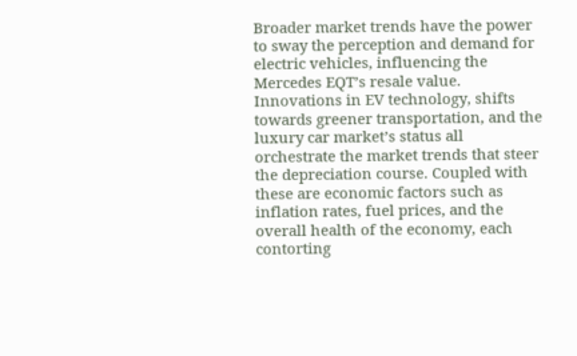Broader market trends have the power to sway the perception and demand for electric vehicles, influencing the Mercedes EQT’s resale value. Innovations in EV technology, shifts towards greener transportation, and the luxury car market’s status all orchestrate the market trends that steer the depreciation course. Coupled with these are economic factors such as inflation rates, fuel prices, and the overall health of the economy, each contorting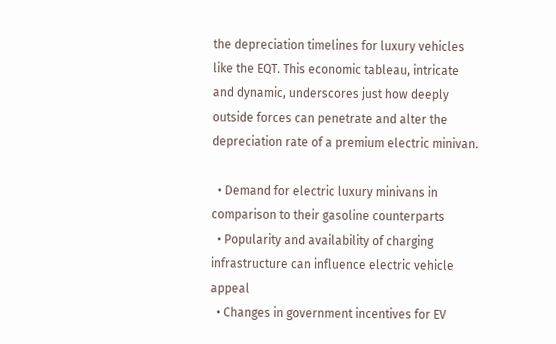the depreciation timelines for luxury vehicles like the EQT. This economic tableau, intricate and dynamic, underscores just how deeply outside forces can penetrate and alter the depreciation rate of a premium electric minivan.

  • Demand for electric luxury minivans in comparison to their gasoline counterparts
  • Popularity and availability of charging infrastructure can influence electric vehicle appeal
  • Changes in government incentives for EV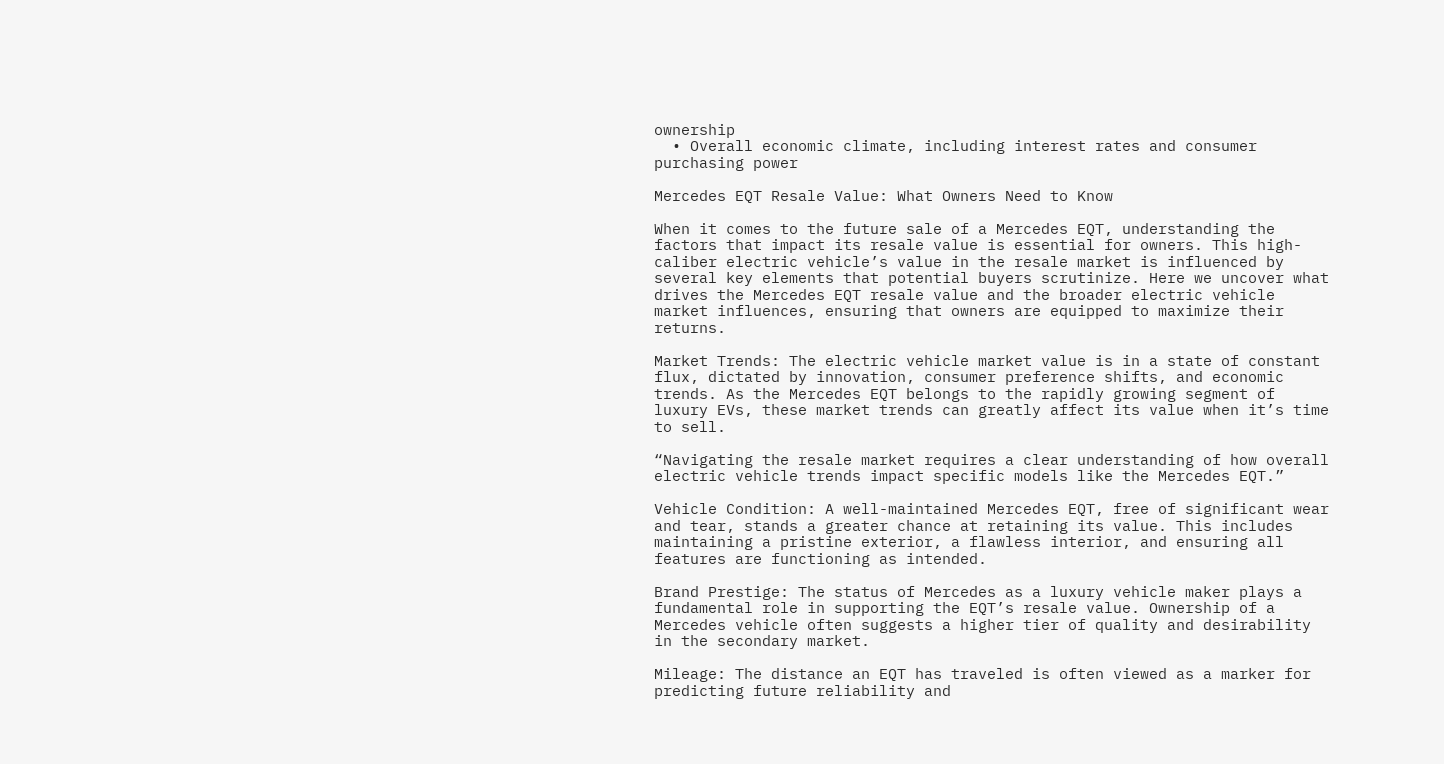ownership
  • Overall economic climate, including interest rates and consumer purchasing power

Mercedes EQT Resale Value: What Owners Need to Know

When it comes to the future sale of a Mercedes EQT, understanding the factors that impact its resale value is essential for owners. This high-caliber electric vehicle’s value in the resale market is influenced by several key elements that potential buyers scrutinize. Here we uncover what drives the Mercedes EQT resale value and the broader electric vehicle market influences, ensuring that owners are equipped to maximize their returns.

Market Trends: The electric vehicle market value is in a state of constant flux, dictated by innovation, consumer preference shifts, and economic trends. As the Mercedes EQT belongs to the rapidly growing segment of luxury EVs, these market trends can greatly affect its value when it’s time to sell.

“Navigating the resale market requires a clear understanding of how overall electric vehicle trends impact specific models like the Mercedes EQT.”

Vehicle Condition: A well-maintained Mercedes EQT, free of significant wear and tear, stands a greater chance at retaining its value. This includes maintaining a pristine exterior, a flawless interior, and ensuring all features are functioning as intended.

Brand Prestige: The status of Mercedes as a luxury vehicle maker plays a fundamental role in supporting the EQT’s resale value. Ownership of a Mercedes vehicle often suggests a higher tier of quality and desirability in the secondary market.

Mileage: The distance an EQT has traveled is often viewed as a marker for predicting future reliability and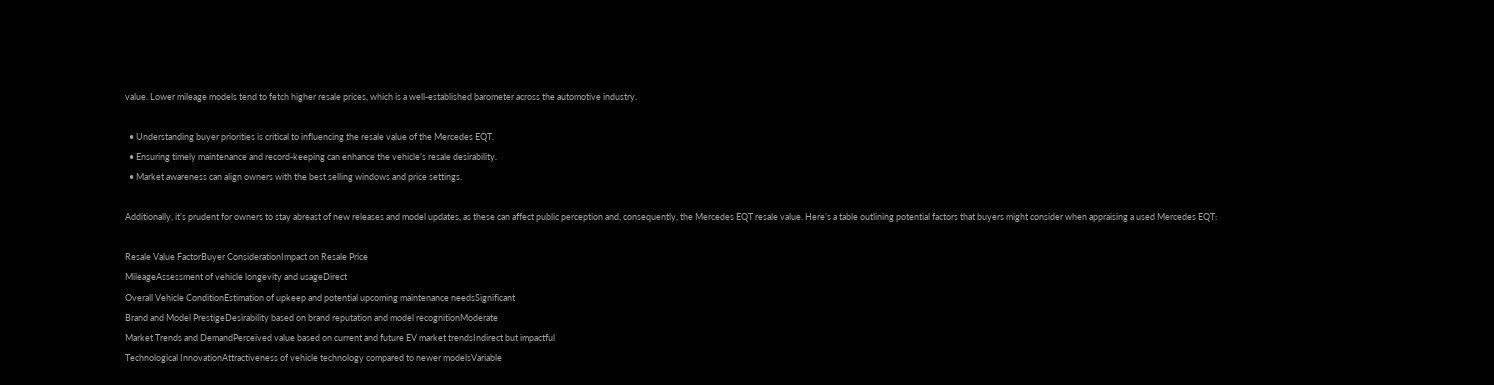value. Lower mileage models tend to fetch higher resale prices, which is a well-established barometer across the automotive industry.

  • Understanding buyer priorities is critical to influencing the resale value of the Mercedes EQT.
  • Ensuring timely maintenance and record-keeping can enhance the vehicle’s resale desirability.
  • Market awareness can align owners with the best selling windows and price settings.

Additionally, it’s prudent for owners to stay abreast of new releases and model updates, as these can affect public perception and, consequently, the Mercedes EQT resale value. Here’s a table outlining potential factors that buyers might consider when appraising a used Mercedes EQT:

Resale Value FactorBuyer ConsiderationImpact on Resale Price
MileageAssessment of vehicle longevity and usageDirect
Overall Vehicle ConditionEstimation of upkeep and potential upcoming maintenance needsSignificant
Brand and Model PrestigeDesirability based on brand reputation and model recognitionModerate
Market Trends and DemandPerceived value based on current and future EV market trendsIndirect but impactful
Technological InnovationAttractiveness of vehicle technology compared to newer modelsVariable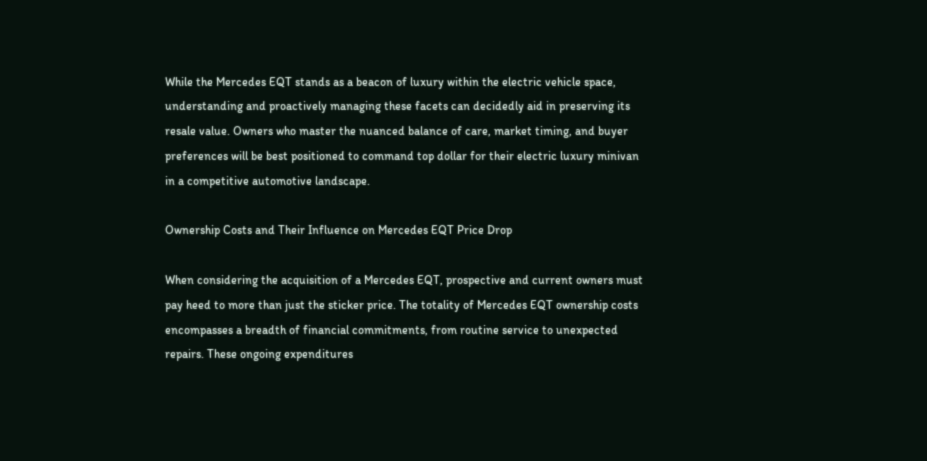While the Mercedes EQT stands as a beacon of luxury within the electric vehicle space, understanding and proactively managing these facets can decidedly aid in preserving its resale value. Owners who master the nuanced balance of care, market timing, and buyer preferences will be best positioned to command top dollar for their electric luxury minivan in a competitive automotive landscape.

Ownership Costs and Their Influence on Mercedes EQT Price Drop

When considering the acquisition of a Mercedes EQT, prospective and current owners must pay heed to more than just the sticker price. The totality of Mercedes EQT ownership costs encompasses a breadth of financial commitments, from routine service to unexpected repairs. These ongoing expenditures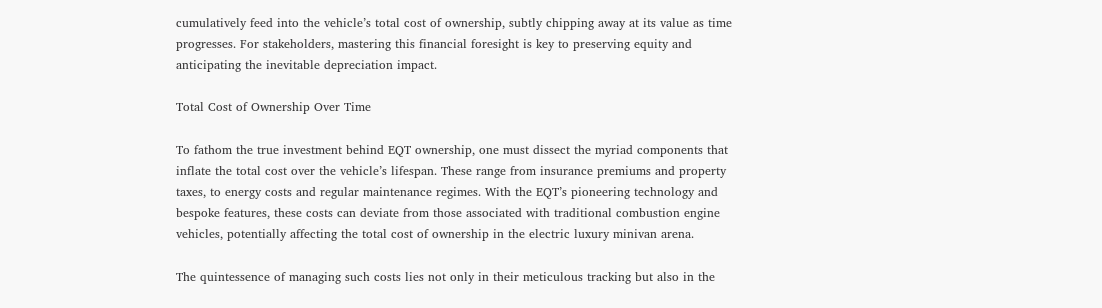cumulatively feed into the vehicle’s total cost of ownership, subtly chipping away at its value as time progresses. For stakeholders, mastering this financial foresight is key to preserving equity and anticipating the inevitable depreciation impact.

Total Cost of Ownership Over Time

To fathom the true investment behind EQT ownership, one must dissect the myriad components that inflate the total cost over the vehicle’s lifespan. These range from insurance premiums and property taxes, to energy costs and regular maintenance regimes. With the EQT’s pioneering technology and bespoke features, these costs can deviate from those associated with traditional combustion engine vehicles, potentially affecting the total cost of ownership in the electric luxury minivan arena.

The quintessence of managing such costs lies not only in their meticulous tracking but also in the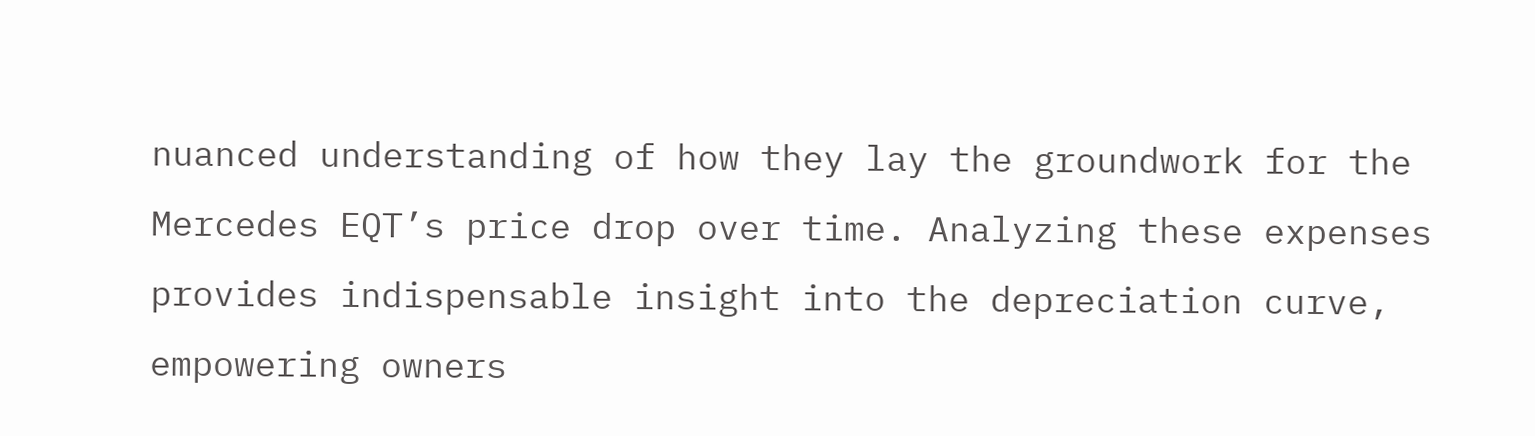nuanced understanding of how they lay the groundwork for the Mercedes EQT’s price drop over time. Analyzing these expenses provides indispensable insight into the depreciation curve, empowering owners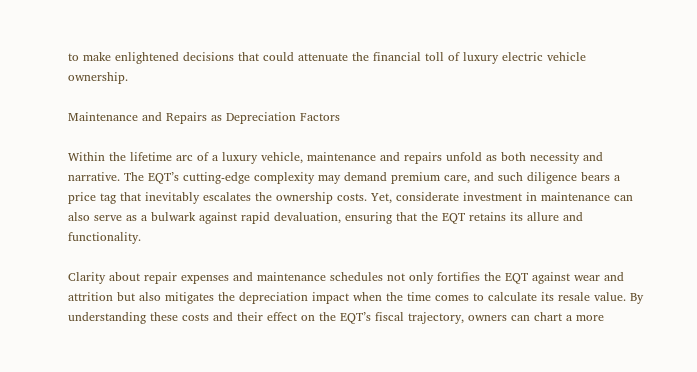to make enlightened decisions that could attenuate the financial toll of luxury electric vehicle ownership.

Maintenance and Repairs as Depreciation Factors

Within the lifetime arc of a luxury vehicle, maintenance and repairs unfold as both necessity and narrative. The EQT’s cutting-edge complexity may demand premium care, and such diligence bears a price tag that inevitably escalates the ownership costs. Yet, considerate investment in maintenance can also serve as a bulwark against rapid devaluation, ensuring that the EQT retains its allure and functionality.

Clarity about repair expenses and maintenance schedules not only fortifies the EQT against wear and attrition but also mitigates the depreciation impact when the time comes to calculate its resale value. By understanding these costs and their effect on the EQT’s fiscal trajectory, owners can chart a more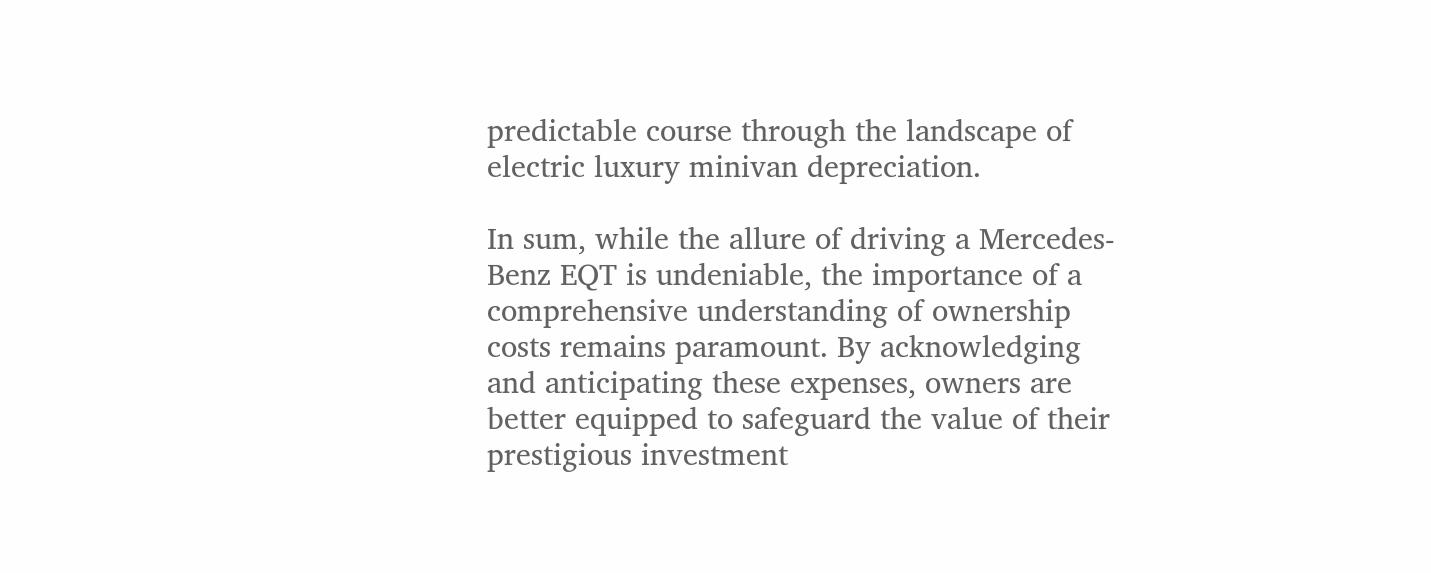predictable course through the landscape of electric luxury minivan depreciation.

In sum, while the allure of driving a Mercedes-Benz EQT is undeniable, the importance of a comprehensive understanding of ownership costs remains paramount. By acknowledging and anticipating these expenses, owners are better equipped to safeguard the value of their prestigious investment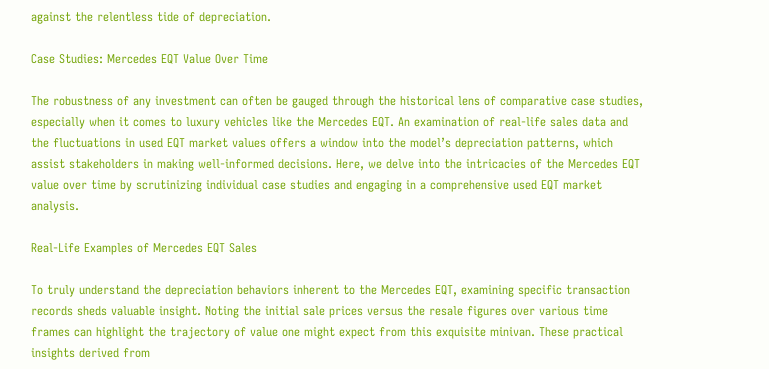against the relentless tide of depreciation.

Case Studies: Mercedes EQT Value Over Time

The robustness of any investment can often be gauged through the historical lens of comparative case studies, especially when it comes to luxury vehicles like the Mercedes EQT. An examination of real-life sales data and the fluctuations in used EQT market values offers a window into the model’s depreciation patterns, which assist stakeholders in making well-informed decisions. Here, we delve into the intricacies of the Mercedes EQT value over time by scrutinizing individual case studies and engaging in a comprehensive used EQT market analysis.

Real-Life Examples of Mercedes EQT Sales

To truly understand the depreciation behaviors inherent to the Mercedes EQT, examining specific transaction records sheds valuable insight. Noting the initial sale prices versus the resale figures over various time frames can highlight the trajectory of value one might expect from this exquisite minivan. These practical insights derived from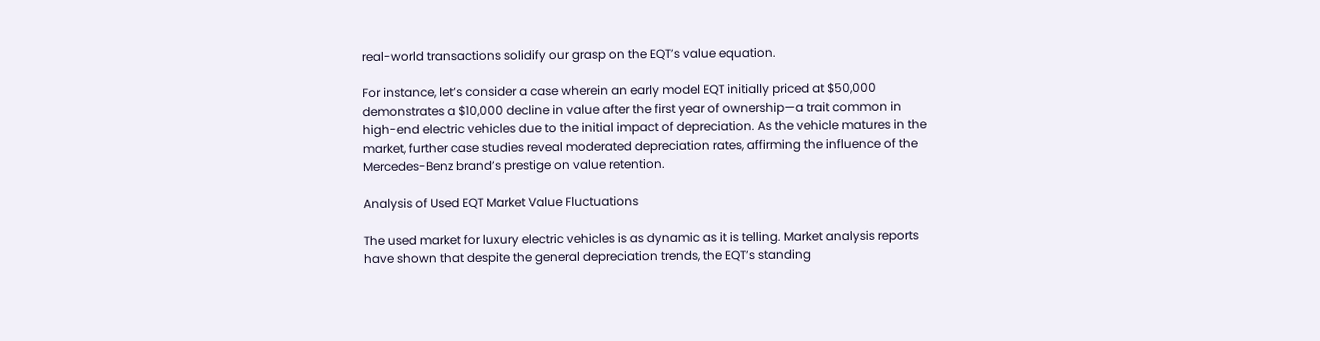real-world transactions solidify our grasp on the EQT’s value equation.

For instance, let’s consider a case wherein an early model EQT initially priced at $50,000 demonstrates a $10,000 decline in value after the first year of ownership—a trait common in high-end electric vehicles due to the initial impact of depreciation. As the vehicle matures in the market, further case studies reveal moderated depreciation rates, affirming the influence of the Mercedes-Benz brand’s prestige on value retention.

Analysis of Used EQT Market Value Fluctuations

The used market for luxury electric vehicles is as dynamic as it is telling. Market analysis reports have shown that despite the general depreciation trends, the EQT’s standing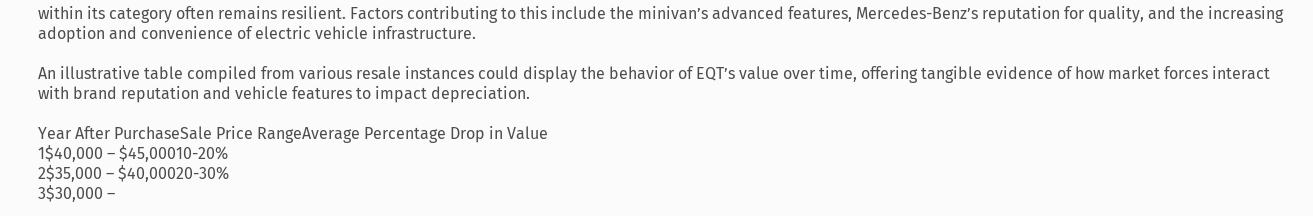within its category often remains resilient. Factors contributing to this include the minivan’s advanced features, Mercedes-Benz’s reputation for quality, and the increasing adoption and convenience of electric vehicle infrastructure.

An illustrative table compiled from various resale instances could display the behavior of EQT’s value over time, offering tangible evidence of how market forces interact with brand reputation and vehicle features to impact depreciation.

Year After PurchaseSale Price RangeAverage Percentage Drop in Value
1$40,000 – $45,00010-20%
2$35,000 – $40,00020-30%
3$30,000 –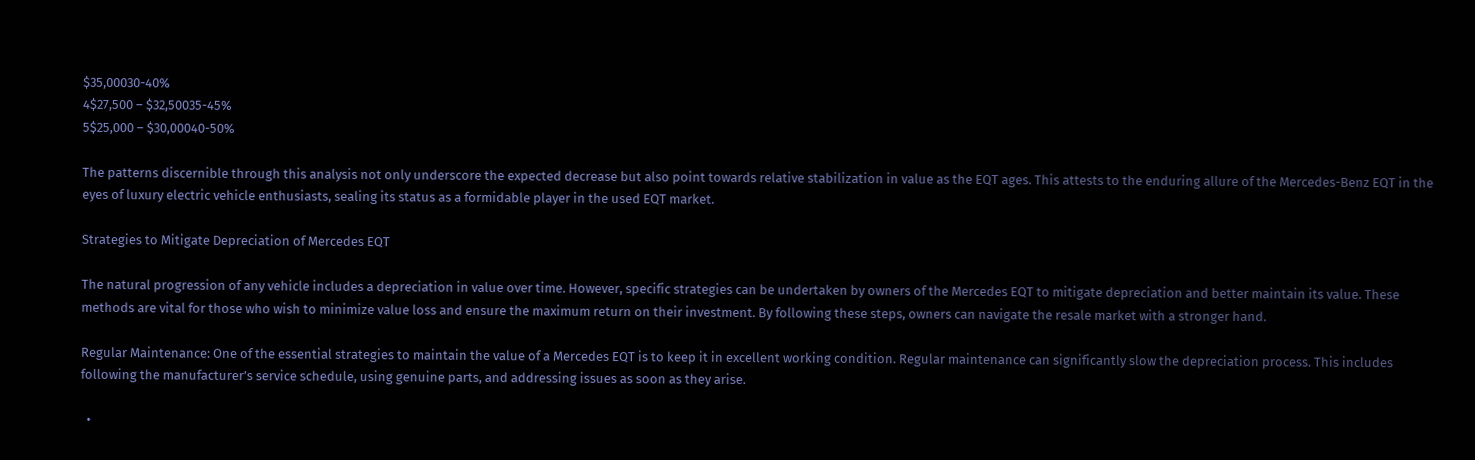$35,00030-40%
4$27,500 – $32,50035-45%
5$25,000 – $30,00040-50%

The patterns discernible through this analysis not only underscore the expected decrease but also point towards relative stabilization in value as the EQT ages. This attests to the enduring allure of the Mercedes-Benz EQT in the eyes of luxury electric vehicle enthusiasts, sealing its status as a formidable player in the used EQT market.

Strategies to Mitigate Depreciation of Mercedes EQT

The natural progression of any vehicle includes a depreciation in value over time. However, specific strategies can be undertaken by owners of the Mercedes EQT to mitigate depreciation and better maintain its value. These methods are vital for those who wish to minimize value loss and ensure the maximum return on their investment. By following these steps, owners can navigate the resale market with a stronger hand.

Regular Maintenance: One of the essential strategies to maintain the value of a Mercedes EQT is to keep it in excellent working condition. Regular maintenance can significantly slow the depreciation process. This includes following the manufacturer’s service schedule, using genuine parts, and addressing issues as soon as they arise.

  •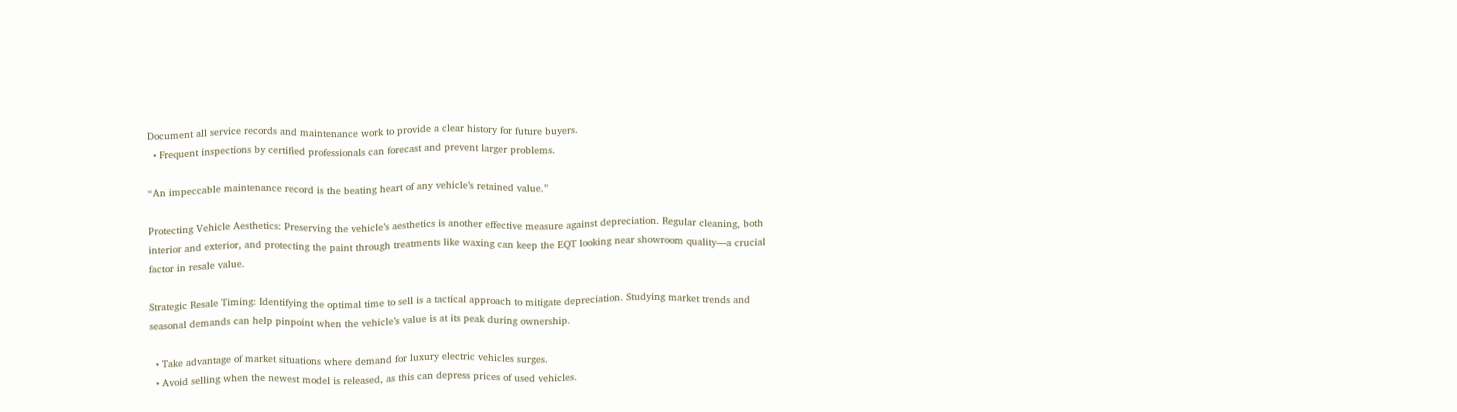Document all service records and maintenance work to provide a clear history for future buyers.
  • Frequent inspections by certified professionals can forecast and prevent larger problems.

“An impeccable maintenance record is the beating heart of any vehicle’s retained value.”

Protecting Vehicle Aesthetics: Preserving the vehicle’s aesthetics is another effective measure against depreciation. Regular cleaning, both interior and exterior, and protecting the paint through treatments like waxing can keep the EQT looking near showroom quality—a crucial factor in resale value.

Strategic Resale Timing: Identifying the optimal time to sell is a tactical approach to mitigate depreciation. Studying market trends and seasonal demands can help pinpoint when the vehicle’s value is at its peak during ownership.

  • Take advantage of market situations where demand for luxury electric vehicles surges.
  • Avoid selling when the newest model is released, as this can depress prices of used vehicles.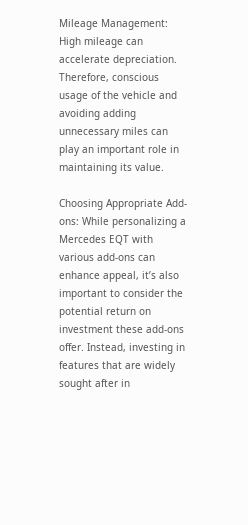Mileage Management: High mileage can accelerate depreciation. Therefore, conscious usage of the vehicle and avoiding adding unnecessary miles can play an important role in maintaining its value.

Choosing Appropriate Add-ons: While personalizing a Mercedes EQT with various add-ons can enhance appeal, it’s also important to consider the potential return on investment these add-ons offer. Instead, investing in features that are widely sought after in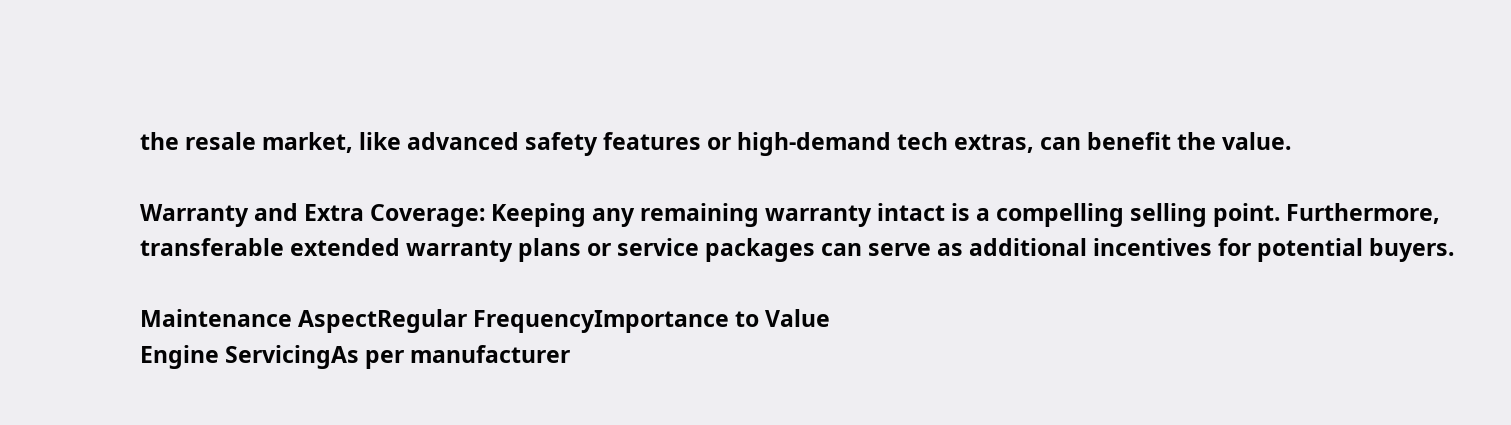the resale market, like advanced safety features or high-demand tech extras, can benefit the value.

Warranty and Extra Coverage: Keeping any remaining warranty intact is a compelling selling point. Furthermore, transferable extended warranty plans or service packages can serve as additional incentives for potential buyers.

Maintenance AspectRegular FrequencyImportance to Value
Engine ServicingAs per manufacturer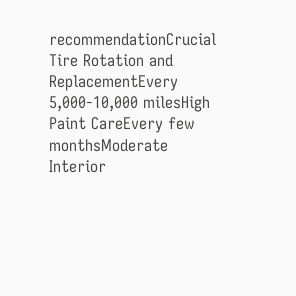recommendationCrucial
Tire Rotation and ReplacementEvery 5,000-10,000 milesHigh
Paint CareEvery few monthsModerate
Interior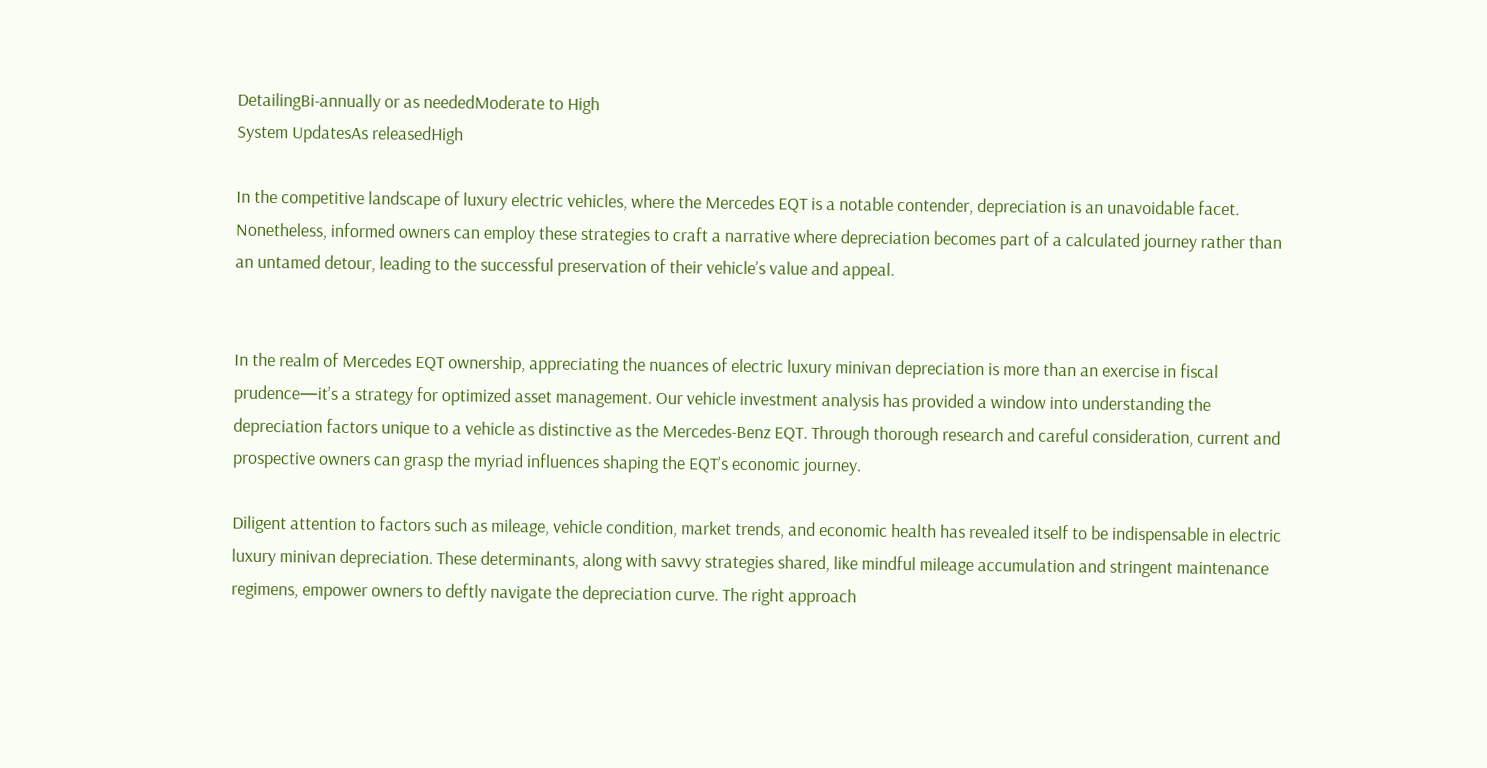DetailingBi-annually or as neededModerate to High
System UpdatesAs releasedHigh

In the competitive landscape of luxury electric vehicles, where the Mercedes EQT is a notable contender, depreciation is an unavoidable facet. Nonetheless, informed owners can employ these strategies to craft a narrative where depreciation becomes part of a calculated journey rather than an untamed detour, leading to the successful preservation of their vehicle’s value and appeal.


In the realm of Mercedes EQT ownership, appreciating the nuances of electric luxury minivan depreciation is more than an exercise in fiscal prudence—it’s a strategy for optimized asset management. Our vehicle investment analysis has provided a window into understanding the depreciation factors unique to a vehicle as distinctive as the Mercedes-Benz EQT. Through thorough research and careful consideration, current and prospective owners can grasp the myriad influences shaping the EQT’s economic journey.

Diligent attention to factors such as mileage, vehicle condition, market trends, and economic health has revealed itself to be indispensable in electric luxury minivan depreciation. These determinants, along with savvy strategies shared, like mindful mileage accumulation and stringent maintenance regimens, empower owners to deftly navigate the depreciation curve. The right approach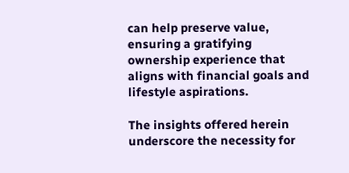can help preserve value, ensuring a gratifying ownership experience that aligns with financial goals and lifestyle aspirations.

The insights offered herein underscore the necessity for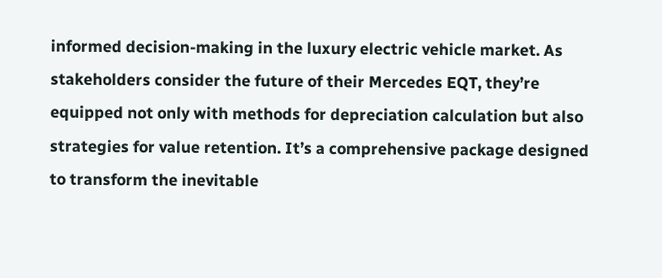informed decision-making in the luxury electric vehicle market. As stakeholders consider the future of their Mercedes EQT, they’re equipped not only with methods for depreciation calculation but also strategies for value retention. It’s a comprehensive package designed to transform the inevitable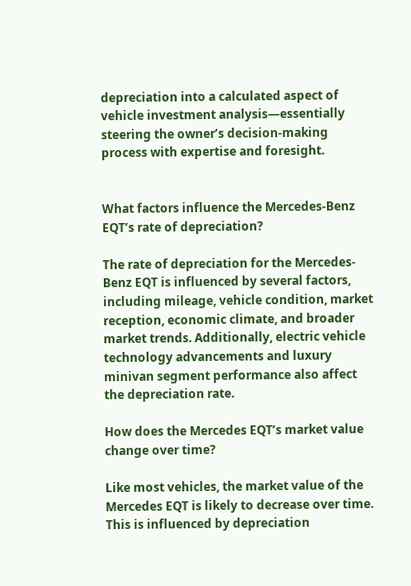depreciation into a calculated aspect of vehicle investment analysis—essentially steering the owner’s decision-making process with expertise and foresight.


What factors influence the Mercedes-Benz EQT’s rate of depreciation?

The rate of depreciation for the Mercedes-Benz EQT is influenced by several factors, including mileage, vehicle condition, market reception, economic climate, and broader market trends. Additionally, electric vehicle technology advancements and luxury minivan segment performance also affect the depreciation rate.

How does the Mercedes EQT’s market value change over time?

Like most vehicles, the market value of the Mercedes EQT is likely to decrease over time. This is influenced by depreciation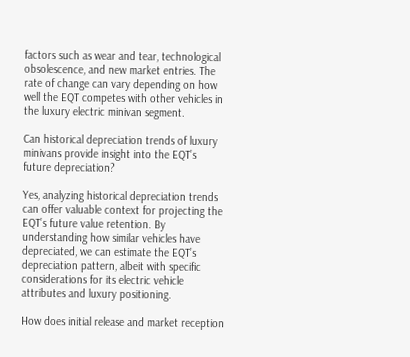factors such as wear and tear, technological obsolescence, and new market entries. The rate of change can vary depending on how well the EQT competes with other vehicles in the luxury electric minivan segment.

Can historical depreciation trends of luxury minivans provide insight into the EQT’s future depreciation?

Yes, analyzing historical depreciation trends can offer valuable context for projecting the EQT’s future value retention. By understanding how similar vehicles have depreciated, we can estimate the EQT’s depreciation pattern, albeit with specific considerations for its electric vehicle attributes and luxury positioning.

How does initial release and market reception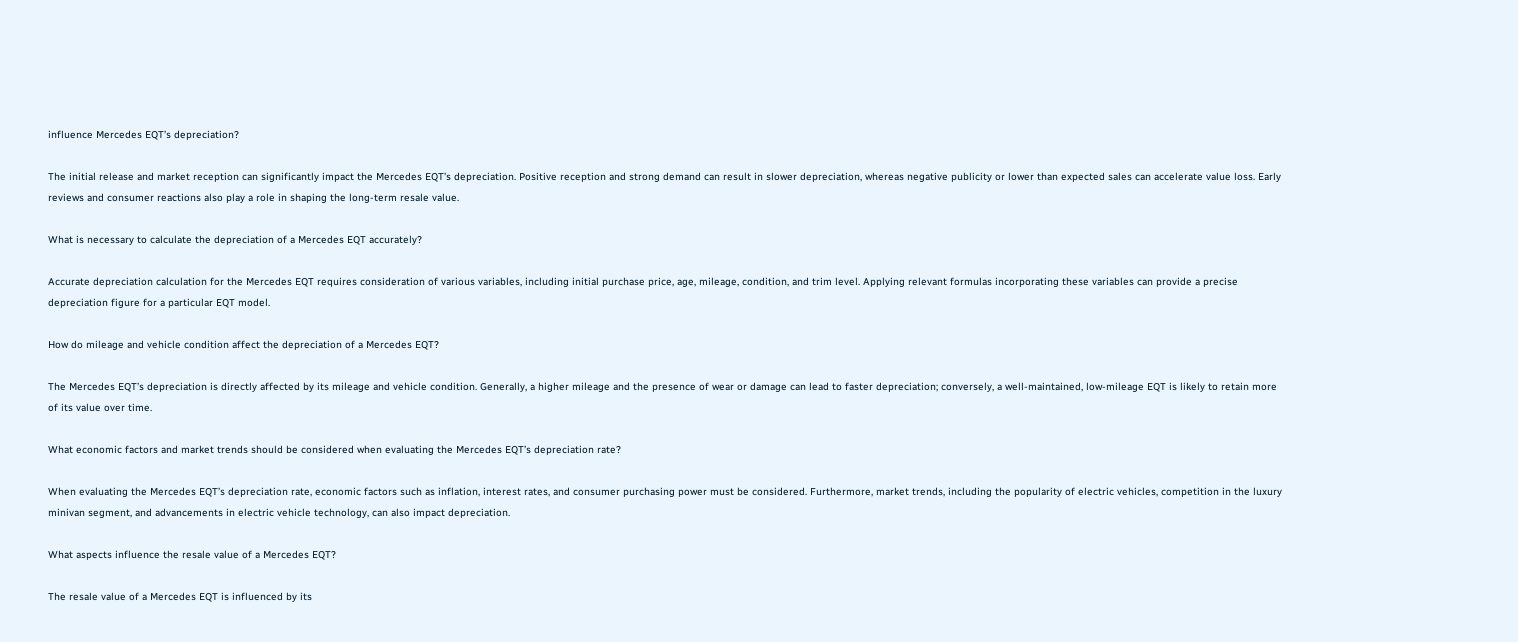influence Mercedes EQT’s depreciation?

The initial release and market reception can significantly impact the Mercedes EQT’s depreciation. Positive reception and strong demand can result in slower depreciation, whereas negative publicity or lower than expected sales can accelerate value loss. Early reviews and consumer reactions also play a role in shaping the long-term resale value.

What is necessary to calculate the depreciation of a Mercedes EQT accurately?

Accurate depreciation calculation for the Mercedes EQT requires consideration of various variables, including initial purchase price, age, mileage, condition, and trim level. Applying relevant formulas incorporating these variables can provide a precise depreciation figure for a particular EQT model.

How do mileage and vehicle condition affect the depreciation of a Mercedes EQT?

The Mercedes EQT’s depreciation is directly affected by its mileage and vehicle condition. Generally, a higher mileage and the presence of wear or damage can lead to faster depreciation; conversely, a well-maintained, low-mileage EQT is likely to retain more of its value over time.

What economic factors and market trends should be considered when evaluating the Mercedes EQT’s depreciation rate?

When evaluating the Mercedes EQT’s depreciation rate, economic factors such as inflation, interest rates, and consumer purchasing power must be considered. Furthermore, market trends, including the popularity of electric vehicles, competition in the luxury minivan segment, and advancements in electric vehicle technology, can also impact depreciation.

What aspects influence the resale value of a Mercedes EQT?

The resale value of a Mercedes EQT is influenced by its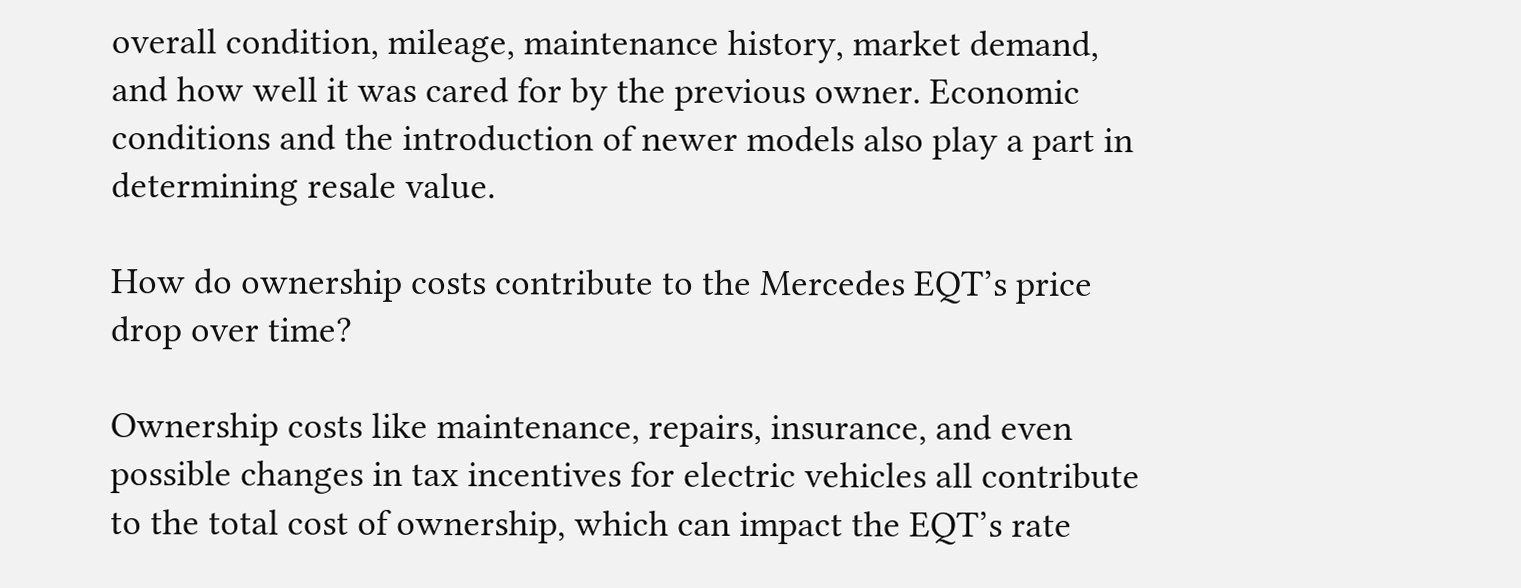overall condition, mileage, maintenance history, market demand, and how well it was cared for by the previous owner. Economic conditions and the introduction of newer models also play a part in determining resale value.

How do ownership costs contribute to the Mercedes EQT’s price drop over time?

Ownership costs like maintenance, repairs, insurance, and even possible changes in tax incentives for electric vehicles all contribute to the total cost of ownership, which can impact the EQT’s rate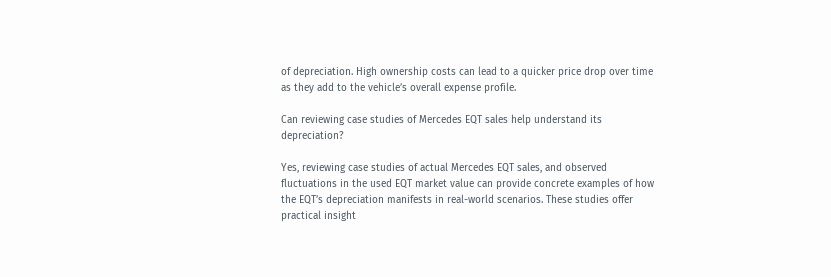of depreciation. High ownership costs can lead to a quicker price drop over time as they add to the vehicle’s overall expense profile.

Can reviewing case studies of Mercedes EQT sales help understand its depreciation?

Yes, reviewing case studies of actual Mercedes EQT sales, and observed fluctuations in the used EQT market value can provide concrete examples of how the EQT’s depreciation manifests in real-world scenarios. These studies offer practical insight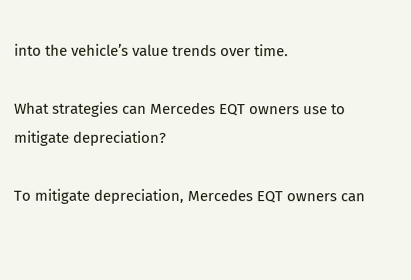into the vehicle’s value trends over time.

What strategies can Mercedes EQT owners use to mitigate depreciation?

To mitigate depreciation, Mercedes EQT owners can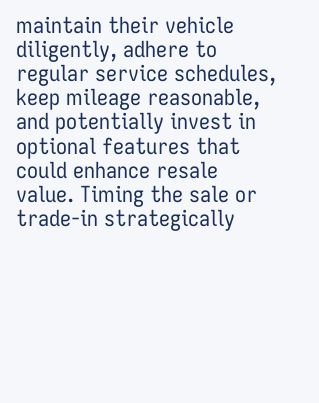maintain their vehicle diligently, adhere to regular service schedules, keep mileage reasonable, and potentially invest in optional features that could enhance resale value. Timing the sale or trade-in strategically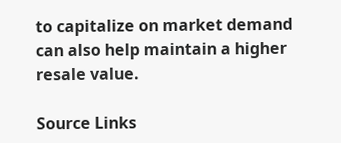to capitalize on market demand can also help maintain a higher resale value.

Source Links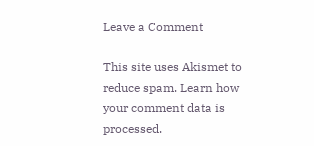Leave a Comment

This site uses Akismet to reduce spam. Learn how your comment data is processed.